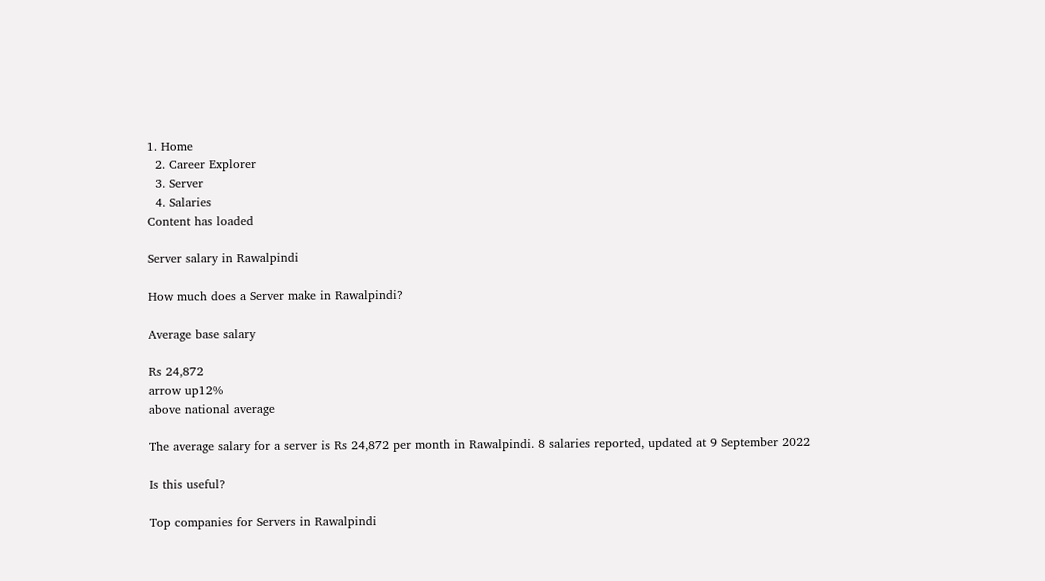1. Home
  2. Career Explorer
  3. Server
  4. Salaries
Content has loaded

Server salary in Rawalpindi

How much does a Server make in Rawalpindi?

Average base salary

Rs 24,872
arrow up12%
above national average

The average salary for a server is Rs 24,872 per month in Rawalpindi. 8 salaries reported, updated at 9 September 2022

Is this useful?

Top companies for Servers in Rawalpindi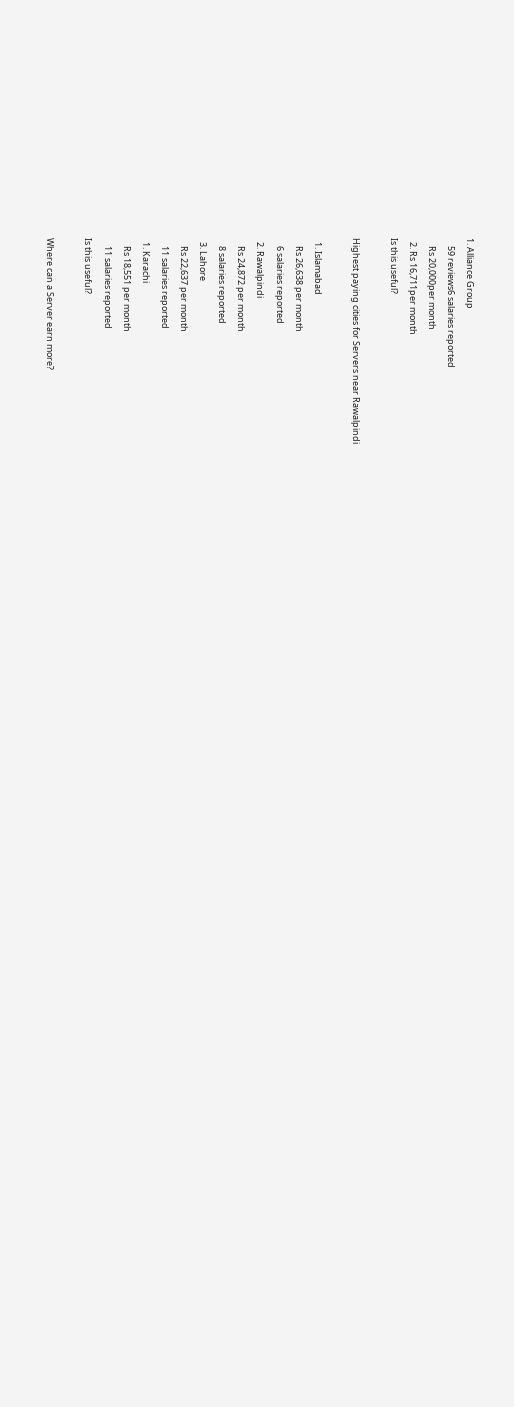1. Alliance Group
    59 reviews6 salaries reported
    Rs 20,000per month
  2. Rs 16,711per month
Is this useful?

Highest paying cities for Servers near Rawalpindi

  1. Islamabad
    Rs 26,638 per month
    6 salaries reported
  2. Rawalpindi
    Rs 24,872 per month
    8 salaries reported
  3. Lahore
    Rs 22,637 per month
    11 salaries reported
  1. Karachi
    Rs 18,551 per month
    11 salaries reported
Is this useful?

Where can a Server earn more?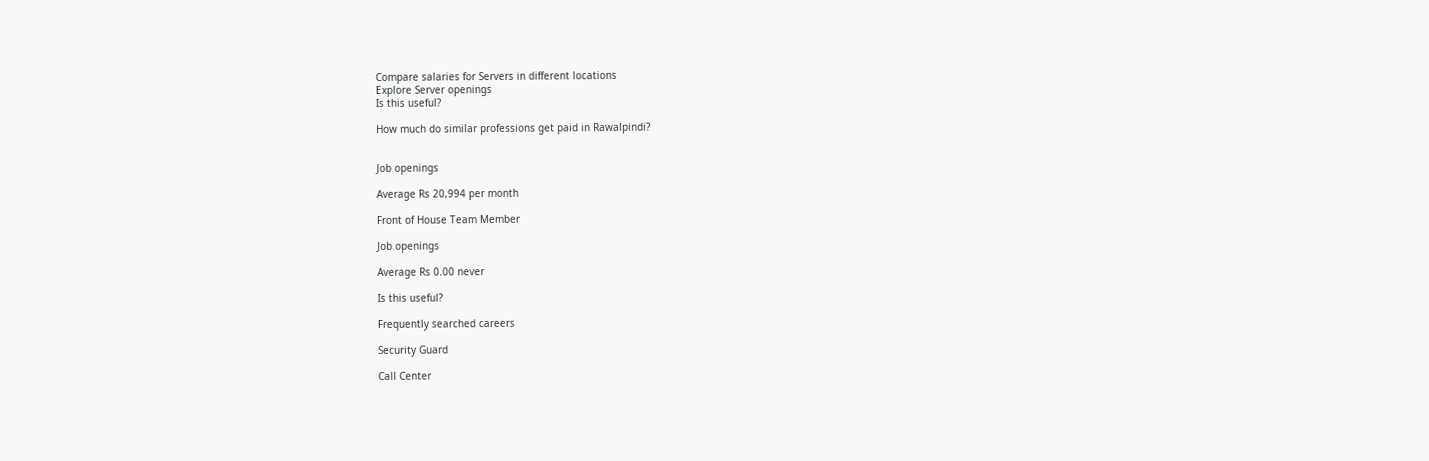Compare salaries for Servers in different locations
Explore Server openings
Is this useful?

How much do similar professions get paid in Rawalpindi?


Job openings

Average Rs 20,994 per month

Front of House Team Member

Job openings

Average Rs 0.00 never

Is this useful?

Frequently searched careers

Security Guard

Call Center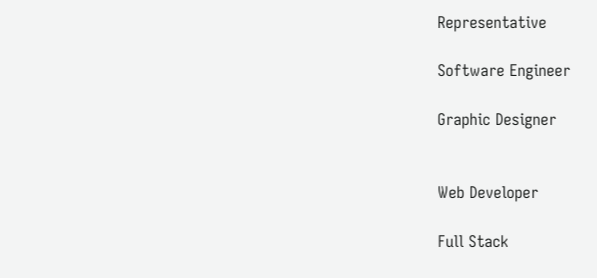Representative

Software Engineer

Graphic Designer


Web Developer

Full Stack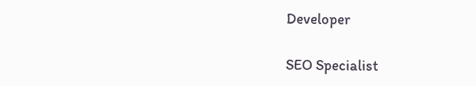Developer

SEO Specialist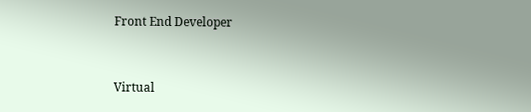Front End Developer


Virtual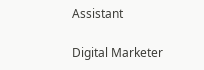Assistant

Digital Marketer